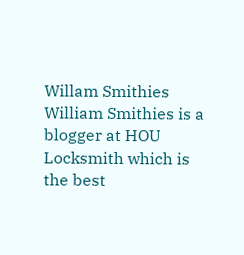Willam Smithies
William Smithies is a blogger at HOU Locksmith which is the best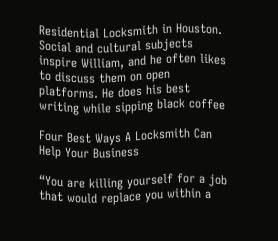Residential Locksmith in Houston. Social and cultural subjects inspire William, and he often likes to discuss them on open platforms. He does his best writing while sipping black coffee

Four Best Ways A Locksmith Can Help Your Business

“You are killing yourself for a job that would replace you within a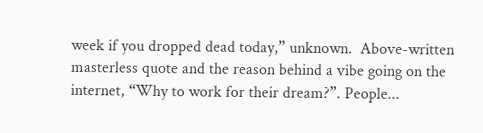week if you dropped dead today,” unknown.  Above-written masterless quote and the reason behind a vibe going on the internet, “Why to work for their dream?”. People...